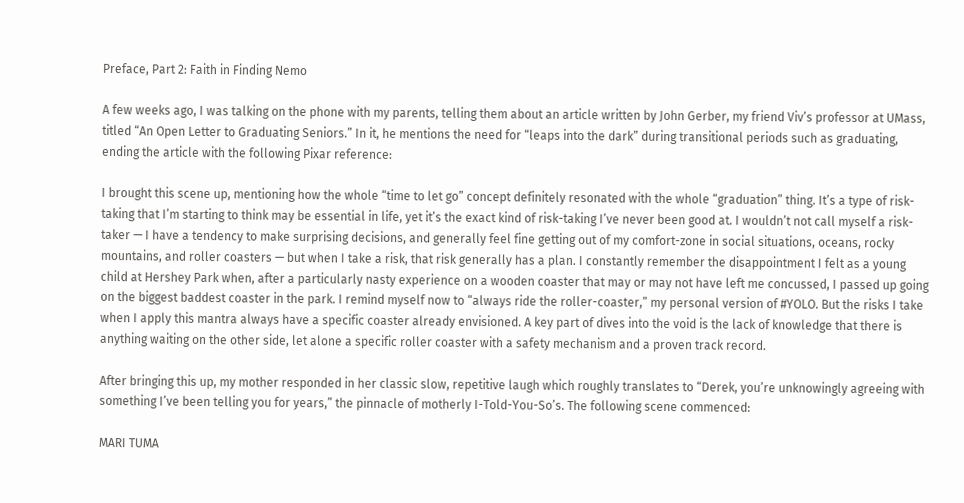Preface, Part 2: Faith in Finding Nemo

A few weeks ago, I was talking on the phone with my parents, telling them about an article written by John Gerber, my friend Viv’s professor at UMass, titled “An Open Letter to Graduating Seniors.” In it, he mentions the need for “leaps into the dark” during transitional periods such as graduating, ending the article with the following Pixar reference:

I brought this scene up, mentioning how the whole “time to let go” concept definitely resonated with the whole “graduation” thing. It’s a type of risk-taking that I’m starting to think may be essential in life, yet it’s the exact kind of risk-taking I’ve never been good at. I wouldn’t not call myself a risk-taker — I have a tendency to make surprising decisions, and generally feel fine getting out of my comfort-zone in social situations, oceans, rocky mountains, and roller coasters — but when I take a risk, that risk generally has a plan. I constantly remember the disappointment I felt as a young child at Hershey Park when, after a particularly nasty experience on a wooden coaster that may or may not have left me concussed, I passed up going on the biggest baddest coaster in the park. I remind myself now to “always ride the roller-coaster,” my personal version of #YOLO. But the risks I take when I apply this mantra always have a specific coaster already envisioned. A key part of dives into the void is the lack of knowledge that there is anything waiting on the other side, let alone a specific roller coaster with a safety mechanism and a proven track record.

After bringing this up, my mother responded in her classic slow, repetitive laugh which roughly translates to “Derek, you’re unknowingly agreeing with something I’ve been telling you for years,” the pinnacle of motherly I-Told-You-So’s. The following scene commenced:

MARI TUMA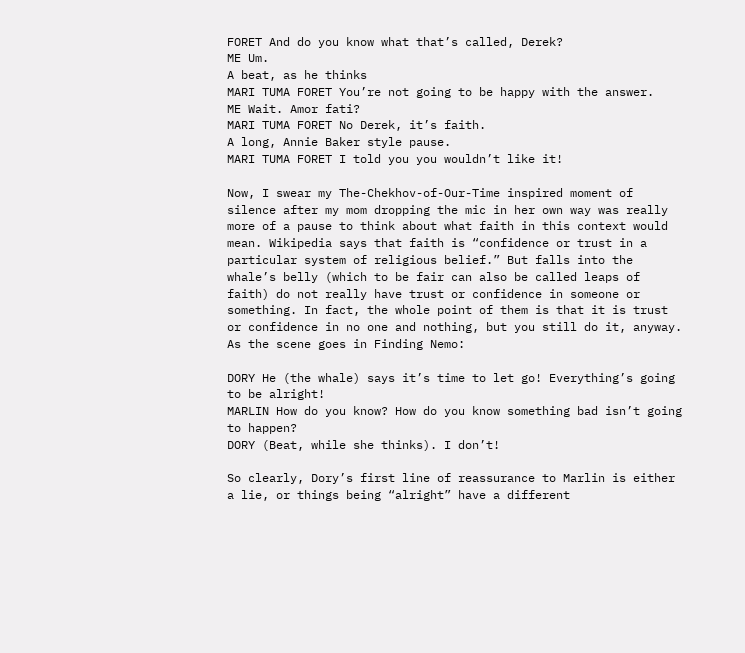FORET And do you know what that’s called, Derek?
ME Um.
A beat, as he thinks
MARI TUMA FORET You’re not going to be happy with the answer.
ME Wait. Amor fati?
MARI TUMA FORET No Derek, it’s faith.
A long, Annie Baker style pause.
MARI TUMA FORET I told you you wouldn’t like it!

Now, I swear my The-Chekhov-of-Our-Time inspired moment of silence after my mom dropping the mic in her own way was really more of a pause to think about what faith in this context would mean. Wikipedia says that faith is “confidence or trust in a particular system of religious belief.” But falls into the whale’s belly (which to be fair can also be called leaps of faith) do not really have trust or confidence in someone or something. In fact, the whole point of them is that it is trust or confidence in no one and nothing, but you still do it, anyway. As the scene goes in Finding Nemo:

DORY He (the whale) says it’s time to let go! Everything’s going to be alright!
MARLIN How do you know? How do you know something bad isn’t going to happen?
DORY (Beat, while she thinks). I don’t!

So clearly, Dory’s first line of reassurance to Marlin is either a lie, or things being “alright” have a different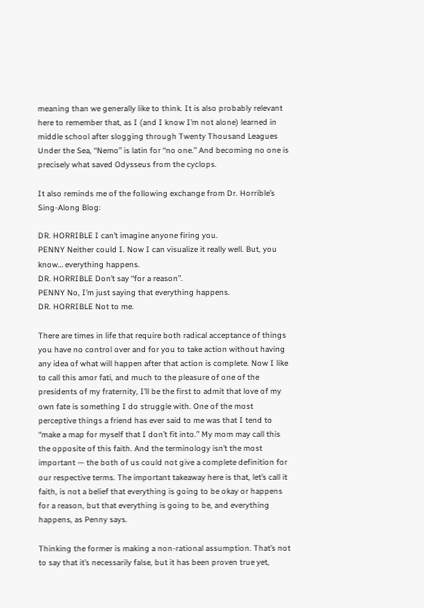meaning than we generally like to think. It is also probably relevant here to remember that, as I (and I know I’m not alone) learned in middle school after slogging through Twenty Thousand Leagues Under the Sea, “Nemo” is latin for “no one.” And becoming no one is precisely what saved Odysseus from the cyclops.

It also reminds me of the following exchange from Dr. Horrible’s Sing-Along Blog:

DR. HORRIBLE I can’t imagine anyone firing you.
PENNY Neither could I. Now I can visualize it really well. But, you know… everything happens.
DR. HORRIBLE Don’t say “for a reason”.
PENNY No, I’m just saying that everything happens.
DR. HORRIBLE Not to me.

There are times in life that require both radical acceptance of things you have no control over and for you to take action without having any idea of what will happen after that action is complete. Now I like to call this amor fati, and much to the pleasure of one of the presidents of my fraternity, I’ll be the first to admit that love of my own fate is something I do struggle with. One of the most perceptive things a friend has ever said to me was that I tend to “make a map for myself that I don’t fit into.” My mom may call this the opposite of this faith. And the terminology isn’t the most important — the both of us could not give a complete definition for our respective terms. The important takeaway here is that, let’s call it faith, is not a belief that everything is going to be okay or happens for a reason, but that everything is going to be, and everything happens, as Penny says.

Thinking the former is making a non-rational assumption. That’s not to say that it’s necessarily false, but it has been proven true yet,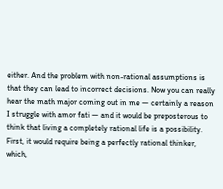either. And the problem with non-rational assumptions is that they can lead to incorrect decisions. Now you can really hear the math major coming out in me — certainly a reason I struggle with amor fati — and it would be preposterous to think that living a completely rational life is a possibility. First, it would require being a perfectly rational thinker, which,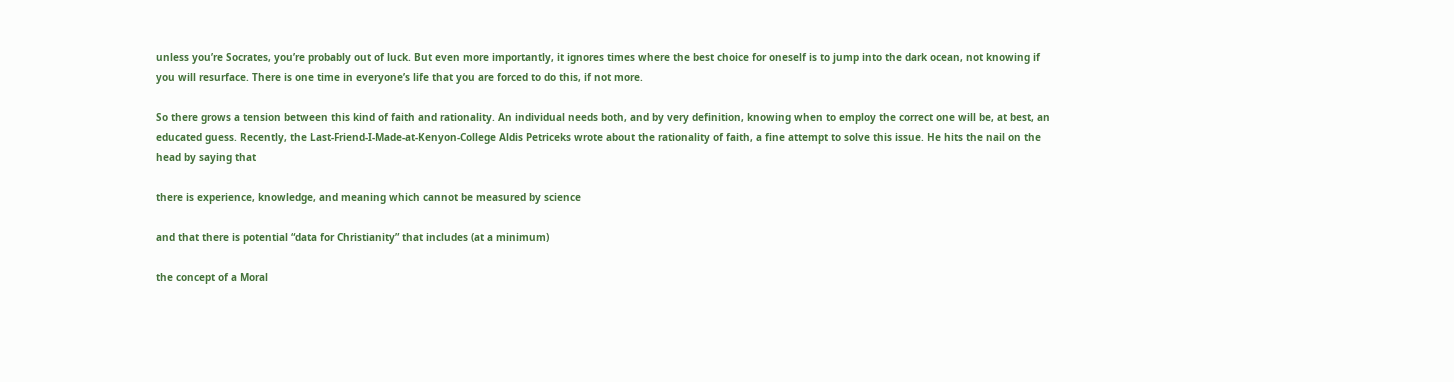unless you’re Socrates, you’re probably out of luck. But even more importantly, it ignores times where the best choice for oneself is to jump into the dark ocean, not knowing if you will resurface. There is one time in everyone’s life that you are forced to do this, if not more.

So there grows a tension between this kind of faith and rationality. An individual needs both, and by very definition, knowing when to employ the correct one will be, at best, an educated guess. Recently, the Last-Friend-I-Made-at-Kenyon-College Aldis Petriceks wrote about the rationality of faith, a fine attempt to solve this issue. He hits the nail on the head by saying that

there is experience, knowledge, and meaning which cannot be measured by science

and that there is potential “data for Christianity” that includes (at a minimum)

the concept of a Moral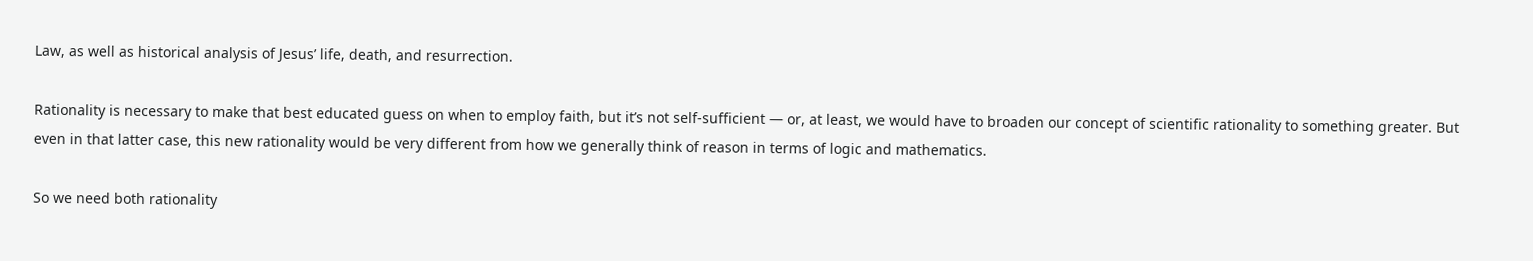Law, as well as historical analysis of Jesus’ life, death, and resurrection.

Rationality is necessary to make that best educated guess on when to employ faith, but it’s not self-sufficient — or, at least, we would have to broaden our concept of scientific rationality to something greater. But even in that latter case, this new rationality would be very different from how we generally think of reason in terms of logic and mathematics.

So we need both rationality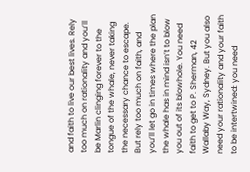and faith to live our best lives. Rely too much on rationality and you’ll be Marlin clinging forever to the tongue of the whale, never taking the necessary chance to escape. But rely too much on faith, and you’ll let go in times where the plan the whale has in mind isn’t to blow you out of its blowhole. You need faith to get to P. Sherman, 42 Wallaby Way, Sydney. But you also need your rationality and your faith to be intertwined: you need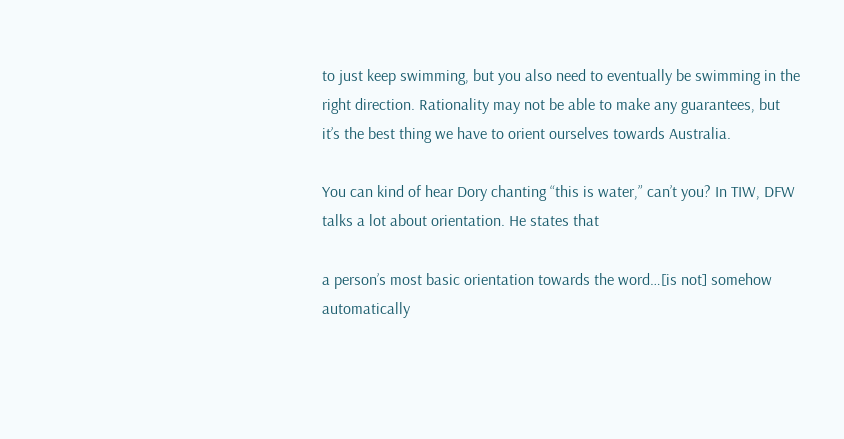to just keep swimming, but you also need to eventually be swimming in the right direction. Rationality may not be able to make any guarantees, but it’s the best thing we have to orient ourselves towards Australia.

You can kind of hear Dory chanting “this is water,” can’t you? In TIW, DFW talks a lot about orientation. He states that

a person’s most basic orientation towards the word…[is not] somehow automatically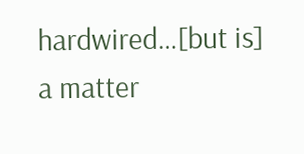hardwired…[but is] a matter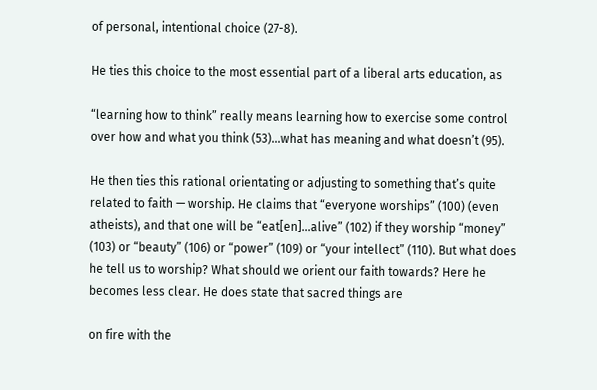of personal, intentional choice (27-8).

He ties this choice to the most essential part of a liberal arts education, as

“learning how to think” really means learning how to exercise some control over how and what you think (53)…what has meaning and what doesn’t (95).

He then ties this rational orientating or adjusting to something that’s quite related to faith — worship. He claims that “everyone worships” (100) (even atheists), and that one will be “eat[en]…alive” (102) if they worship “money” (103) or “beauty” (106) or “power” (109) or “your intellect” (110). But what does he tell us to worship? What should we orient our faith towards? Here he becomes less clear. He does state that sacred things are

on fire with the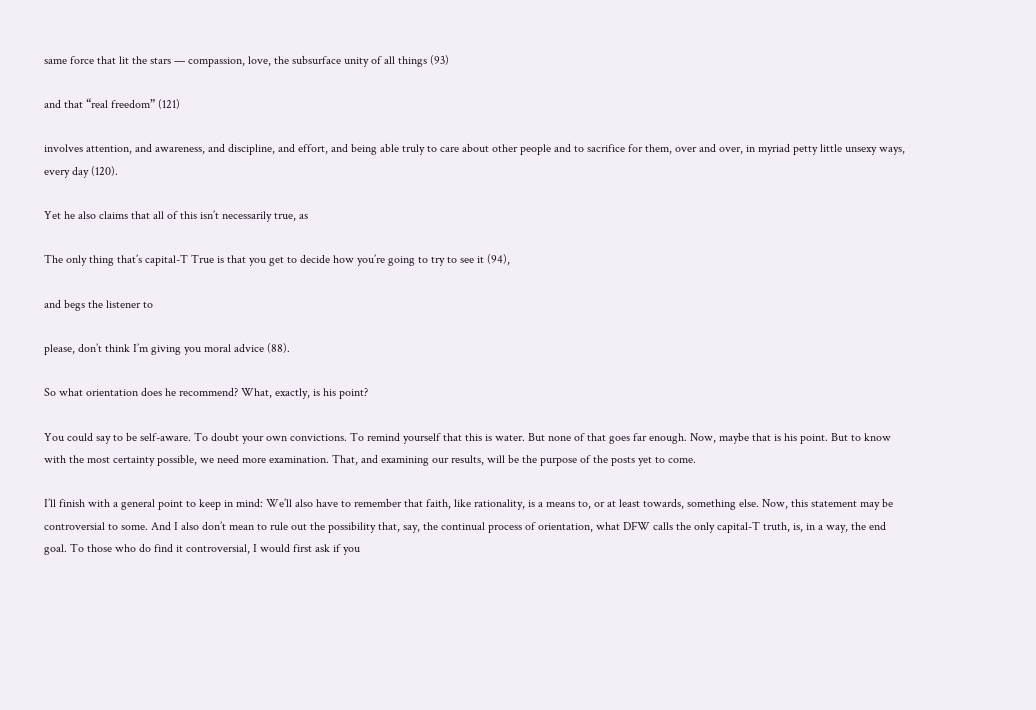same force that lit the stars — compassion, love, the subsurface unity of all things (93)

and that “real freedom” (121)

involves attention, and awareness, and discipline, and effort, and being able truly to care about other people and to sacrifice for them, over and over, in myriad petty little unsexy ways, every day (120).

Yet he also claims that all of this isn’t necessarily true, as

The only thing that’s capital-T True is that you get to decide how you’re going to try to see it (94),

and begs the listener to

please, don’t think I’m giving you moral advice (88).

So what orientation does he recommend? What, exactly, is his point?

You could say to be self-aware. To doubt your own convictions. To remind yourself that this is water. But none of that goes far enough. Now, maybe that is his point. But to know with the most certainty possible, we need more examination. That, and examining our results, will be the purpose of the posts yet to come.

I’ll finish with a general point to keep in mind: We’ll also have to remember that faith, like rationality, is a means to, or at least towards, something else. Now, this statement may be controversial to some. And I also don’t mean to rule out the possibility that, say, the continual process of orientation, what DFW calls the only capital-T truth, is, in a way, the end goal. To those who do find it controversial, I would first ask if you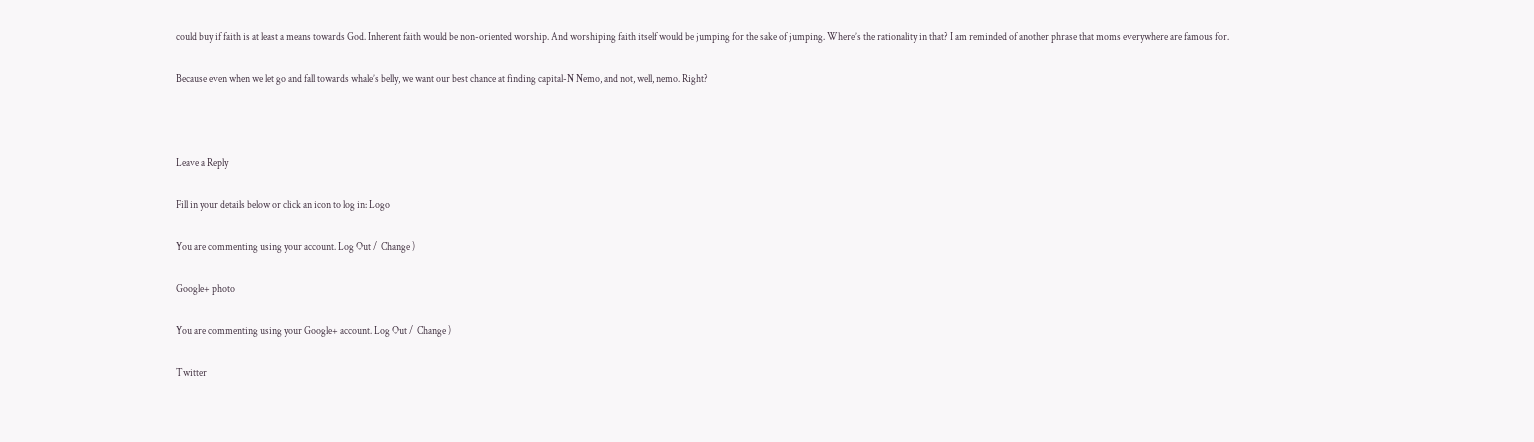could buy if faith is at least a means towards God. Inherent faith would be non-oriented worship. And worshiping faith itself would be jumping for the sake of jumping. Where’s the rationality in that? I am reminded of another phrase that moms everywhere are famous for.

Because even when we let go and fall towards whale’s belly, we want our best chance at finding capital-N Nemo, and not, well, nemo. Right?



Leave a Reply

Fill in your details below or click an icon to log in: Logo

You are commenting using your account. Log Out /  Change )

Google+ photo

You are commenting using your Google+ account. Log Out /  Change )

Twitter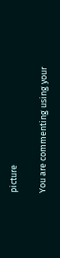picture

You are commenting using your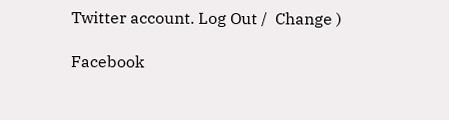Twitter account. Log Out /  Change )

Facebook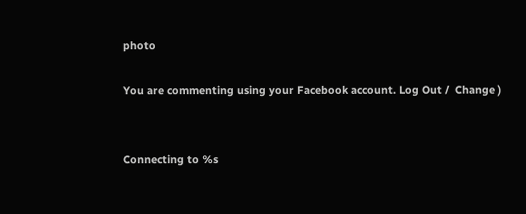photo

You are commenting using your Facebook account. Log Out /  Change )


Connecting to %s